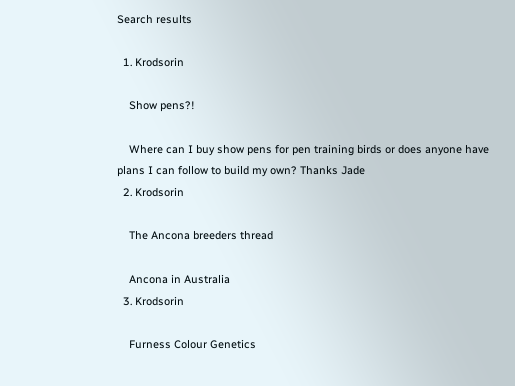Search results

  1. Krodsorin

    Show pens?!

    Where can I buy show pens for pen training birds or does anyone have plans I can follow to build my own? Thanks Jade
  2. Krodsorin

    The Ancona breeders thread

    Ancona in Australia
  3. Krodsorin

    Furness Colour Genetics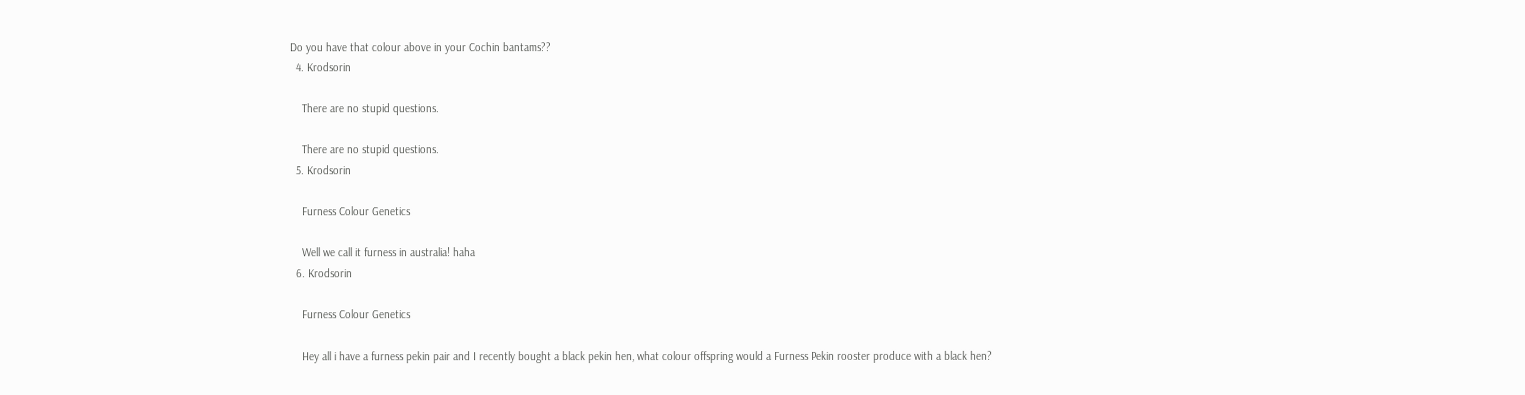Do you have that colour above in your Cochin bantams??
  4. Krodsorin

    There are no stupid questions.

    There are no stupid questions.
  5. Krodsorin

    Furness Colour Genetics

    Well we call it furness in australia! haha
  6. Krodsorin

    Furness Colour Genetics

    Hey all i have a furness pekin pair and I recently bought a black pekin hen, what colour offspring would a Furness Pekin rooster produce with a black hen?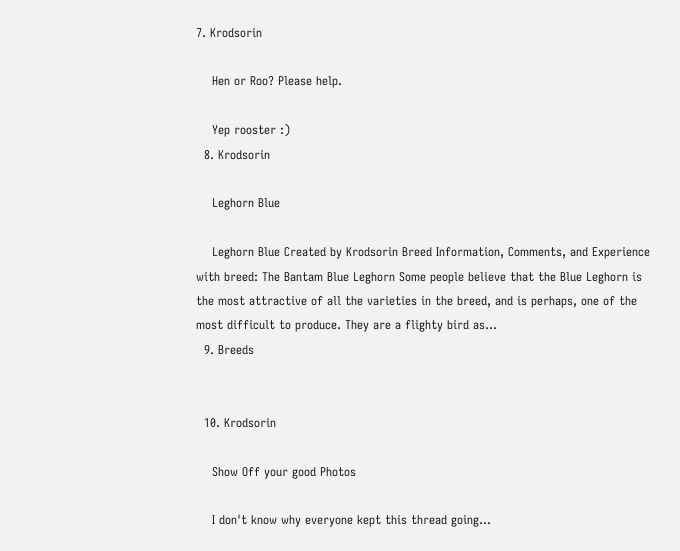7. Krodsorin

    Hen or Roo? Please help.

    Yep rooster :)
  8. Krodsorin

    Leghorn Blue

    Leghorn Blue Created by Krodsorin Breed Information, Comments, and Experience with breed: The Bantam Blue Leghorn Some people believe that the Blue Leghorn is the most attractive of all the varieties in the breed, and is perhaps, one of the most difficult to produce. They are a flighty bird as...
  9. Breeds


  10. Krodsorin

    Show Off your good Photos

    I don't know why everyone kept this thread going...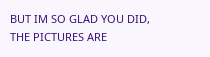BUT IM SO GLAD YOU DID, THE PICTURES ARE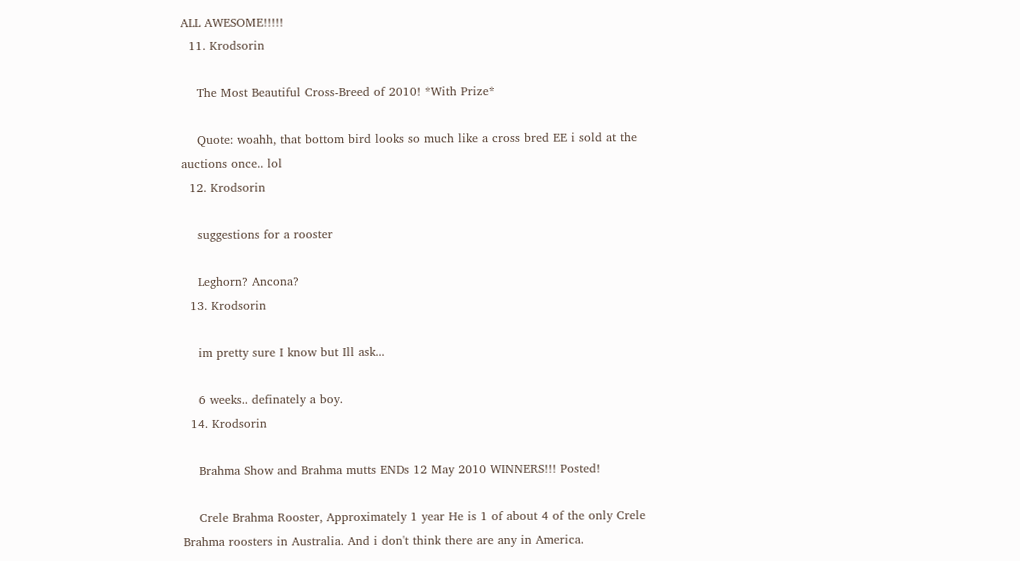ALL AWESOME!!!!!
  11. Krodsorin

    The Most Beautiful Cross-Breed of 2010! *With Prize*

    Quote: woahh, that bottom bird looks so much like a cross bred EE i sold at the auctions once.. lol
  12. Krodsorin

    suggestions for a rooster

    Leghorn? Ancona?
  13. Krodsorin

    im pretty sure I know but Ill ask...

    6 weeks.. definately a boy.
  14. Krodsorin

    Brahma Show and Brahma mutts ENDs 12 May 2010 WINNERS!!! Posted!

    Crele Brahma Rooster, Approximately 1 year He is 1 of about 4 of the only Crele Brahma roosters in Australia. And i don't think there are any in America.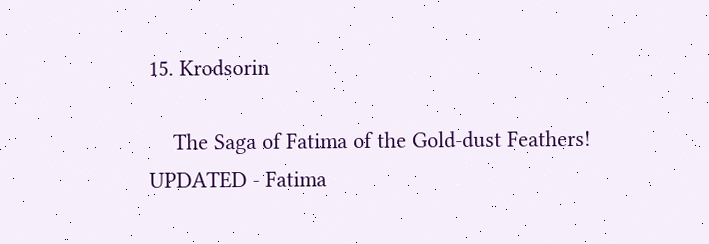15. Krodsorin

    The Saga of Fatima of the Gold-dust Feathers! UPDATED - Fatima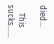died...

    This sucks......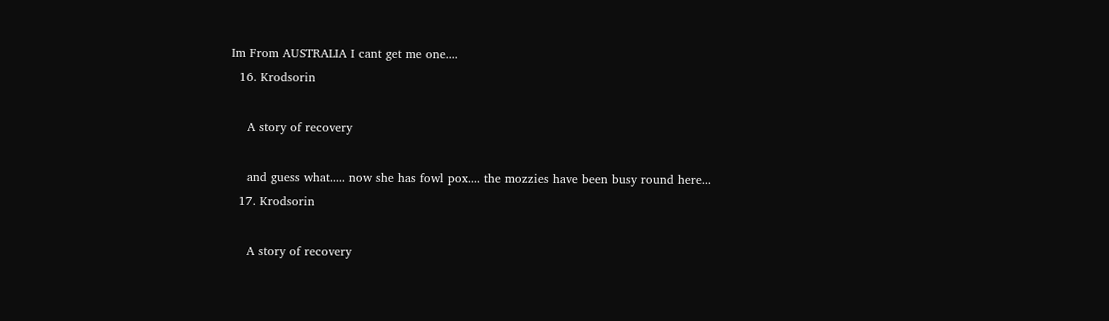Im From AUSTRALIA I cant get me one....
  16. Krodsorin

    A story of recovery

    and guess what..... now she has fowl pox.... the mozzies have been busy round here...
  17. Krodsorin

    A story of recovery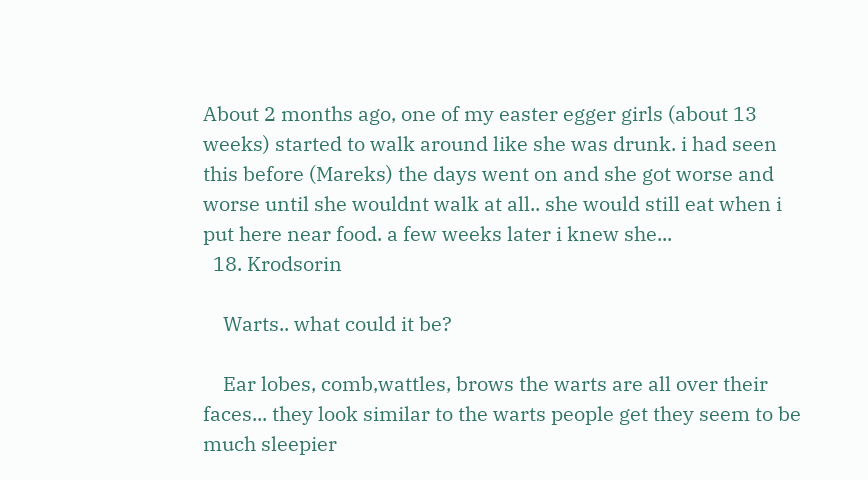About 2 months ago, one of my easter egger girls (about 13 weeks) started to walk around like she was drunk. i had seen this before (Mareks) the days went on and she got worse and worse until she wouldnt walk at all.. she would still eat when i put here near food. a few weeks later i knew she...
  18. Krodsorin

    Warts.. what could it be?

    Ear lobes, comb,wattles, brows the warts are all over their faces... they look similar to the warts people get they seem to be much sleepier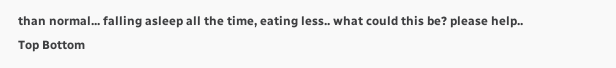than normal... falling asleep all the time, eating less.. what could this be? please help..
Top Bottom